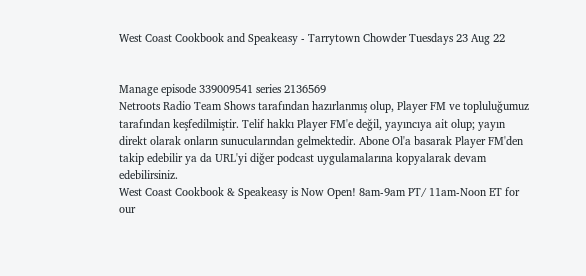West Coast Cookbook and Speakeasy - Tarrytown Chowder Tuesdays 23 Aug 22


Manage episode 339009541 series 2136569
Netroots Radio Team Shows tarafından hazırlanmış olup, Player FM ve topluluğumuz tarafından keşfedilmiştir. Telif hakkı Player FM'e değil, yayıncıya ait olup; yayın direkt olarak onların sunucularından gelmektedir. Abone Ol'a basarak Player FM'den takip edebilir ya da URL'yi diğer podcast uygulamalarına kopyalarak devam edebilirsiniz.
West Coast Cookbook & Speakeasy is Now Open! 8am-9am PT/ 11am-Noon ET for our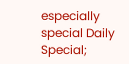especially special Daily Special;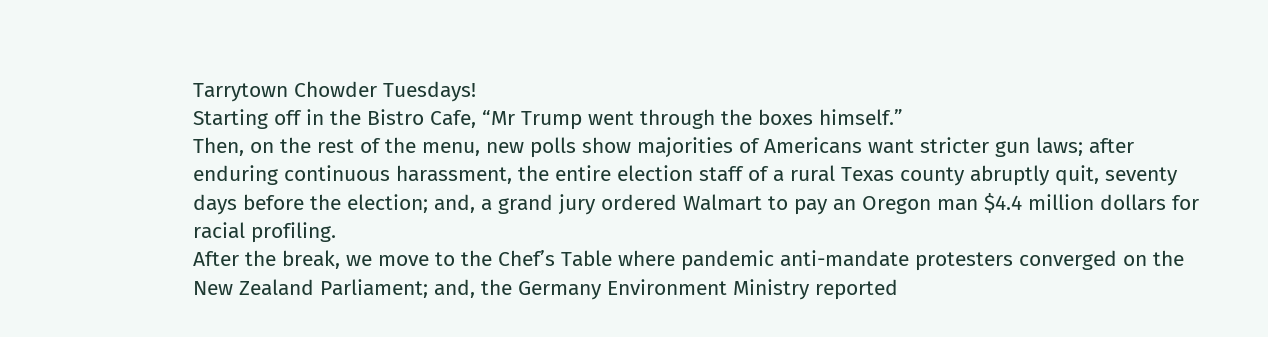Tarrytown Chowder Tuesdays!
Starting off in the Bistro Cafe, “Mr Trump went through the boxes himself.”
Then, on the rest of the menu, new polls show majorities of Americans want stricter gun laws; after enduring continuous harassment, the entire election staff of a rural Texas county abruptly quit, seventy days before the election; and, a grand jury ordered Walmart to pay an Oregon man $4.4 million dollars for racial profiling.
After the break, we move to the Chef’s Table where pandemic anti-mandate protesters converged on the New Zealand Parliament; and, the Germany Environment Ministry reported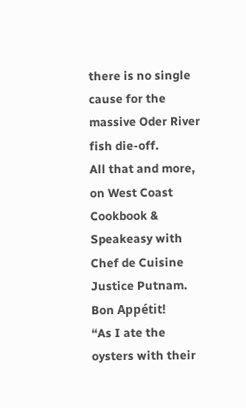there is no single cause for the massive Oder River fish die-off.
All that and more, on West Coast Cookbook & Speakeasy with Chef de Cuisine Justice Putnam.
Bon Appétit!
“As I ate the oysters with their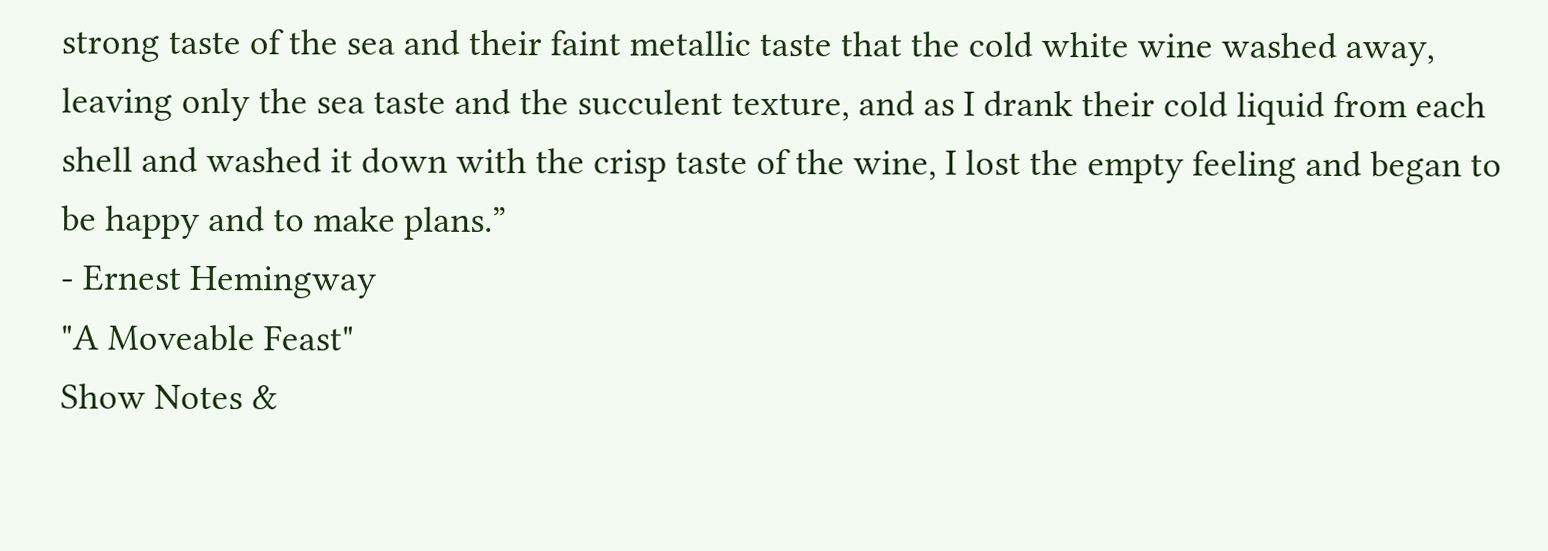strong taste of the sea and their faint metallic taste that the cold white wine washed away, leaving only the sea taste and the succulent texture, and as I drank their cold liquid from each shell and washed it down with the crisp taste of the wine, I lost the empty feeling and began to be happy and to make plans.”
- Ernest Hemingway
"A Moveable Feast"
Show Notes &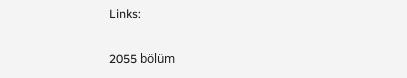Links:

2055 bölüm